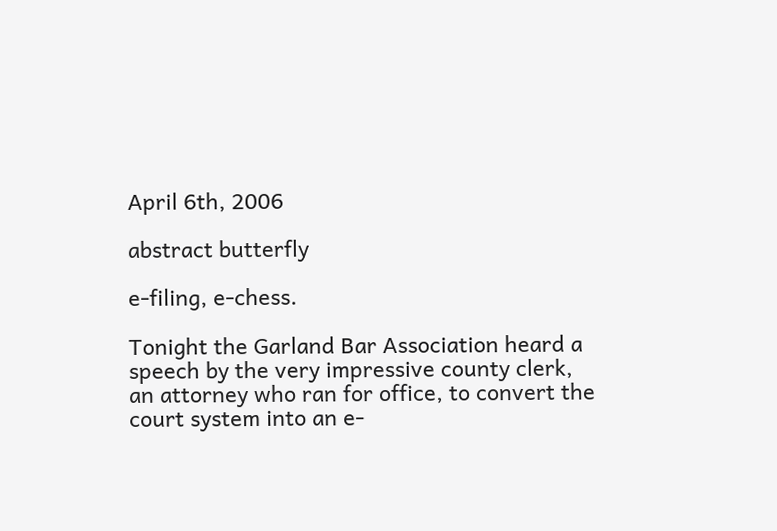April 6th, 2006

abstract butterfly

e-filing, e-chess.

Tonight the Garland Bar Association heard a speech by the very impressive county clerk, an attorney who ran for office, to convert the court system into an e-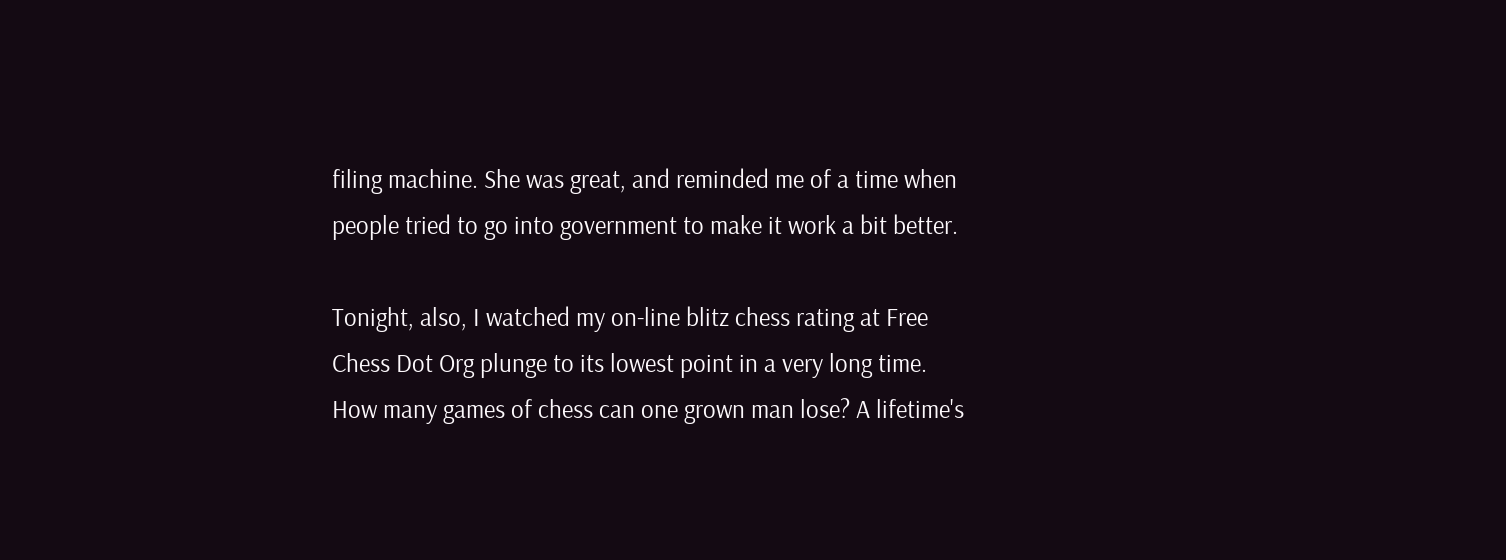filing machine. She was great, and reminded me of a time when people tried to go into government to make it work a bit better.

Tonight, also, I watched my on-line blitz chess rating at Free Chess Dot Org plunge to its lowest point in a very long time. How many games of chess can one grown man lose? A lifetime's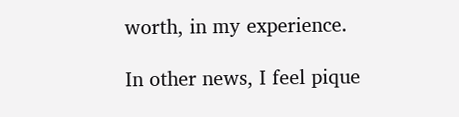worth, in my experience.

In other news, I feel pique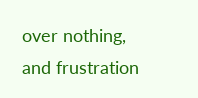over nothing, and frustration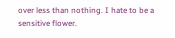over less than nothing. I hate to be a sensitive flower.